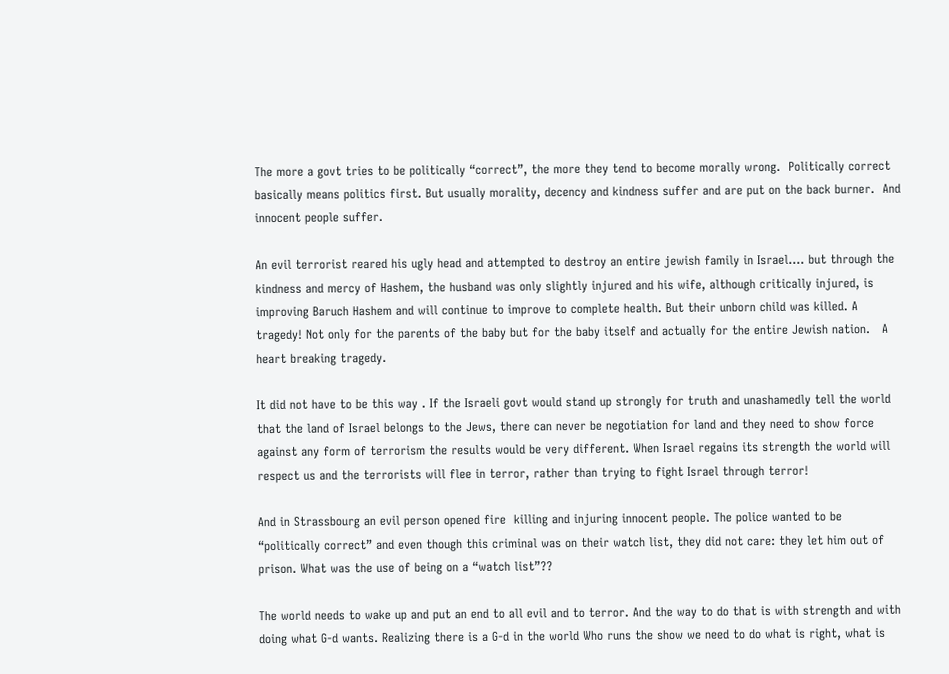The more a govt tries to be politically “correct”, the more they tend to become morally wrong.  Politically correct basically means politics first. But usually morality, decency and kindness suffer and are put on the back burner.  And innocent people suffer.

An evil terrorist reared his ugly head and attempted to destroy an entire jewish family in Israel…. but through the kindness and mercy of Hashem, the husband was only slightly injured and his wife, although critically injured, is improving Baruch Hashem and will continue to improve to complete health. But their unborn child was killed. A tragedy! Not only for the parents of the baby but for the baby itself and actually for the entire Jewish nation.   A heart breaking tragedy.

It did not have to be this way . If the Israeli govt would stand up strongly for truth and unashamedly tell the world that the land of Israel belongs to the Jews, there can never be negotiation for land and they need to show force against any form of terrorism the results would be very different. When Israel regains its strength the world will respect us and the terrorists will flee in terror, rather than trying to fight Israel through terror!

And in Strassbourg an evil person opened fire  killing and injuring innocent people. The police wanted to be “politically correct” and even though this criminal was on their watch list, they did not care: they let him out of prison. What was the use of being on a “watch list”??

The world needs to wake up and put an end to all evil and to terror. And the way to do that is with strength and with doing what G-d wants. Realizing there is a G-d in the world Who runs the show we need to do what is right, what is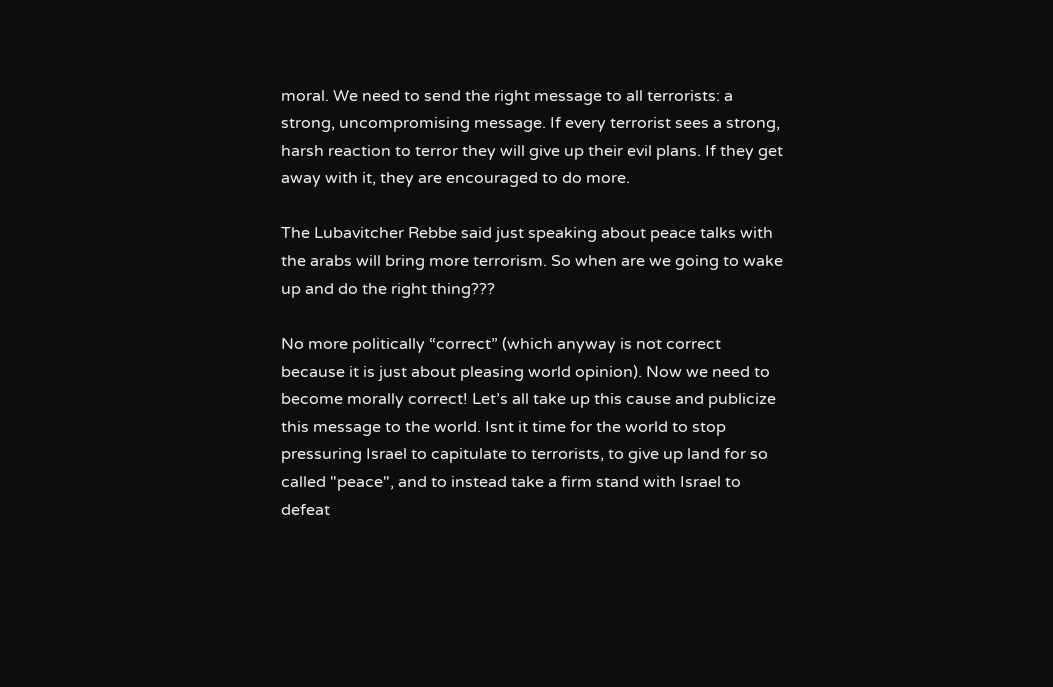moral. We need to send the right message to all terrorists: a strong, uncompromising message. If every terrorist sees a strong, harsh reaction to terror they will give up their evil plans. If they get away with it, they are encouraged to do more.

The Lubavitcher Rebbe said just speaking about peace talks with the arabs will bring more terrorism. So when are we going to wake up and do the right thing???

No more politically “correct” (which anyway is not correct because it is just about pleasing world opinion). Now we need to become morally correct! Let’s all take up this cause and publicize this message to the world. Isnt it time for the world to stop pressuring Israel to capitulate to terrorists, to give up land for so called "peace", and to instead take a firm stand with Israel to defeat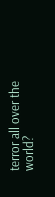terror all over the world?